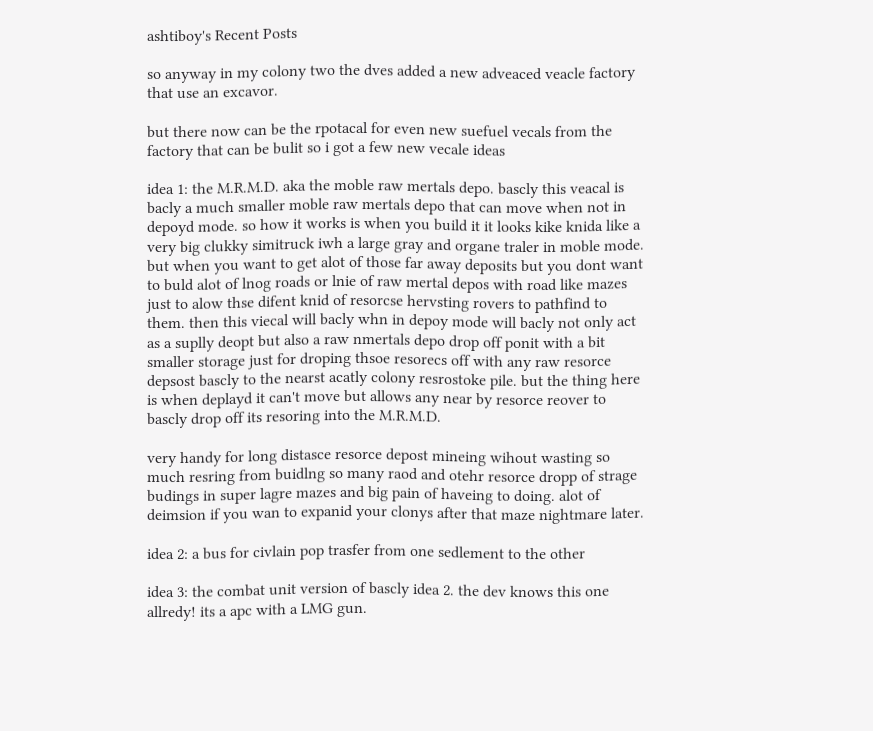ashtiboy's Recent Posts

so anyway in my colony two the dves added a new adveaced veacle factory that use an excavor.

but there now can be the rpotacal for even new suefuel vecals from the factory that can be bulit so i got a few new vecale ideas

idea 1: the M.R.M.D. aka the moble raw mertals depo. bascly this veacal is bacly a much smaller moble raw mertals depo that can move when not in depoyd mode. so how it works is when you build it it looks kike knida like a very big clukky simitruck iwh a large gray and organe traler in moble mode. but when you want to get alot of those far away deposits but you dont want to buld alot of lnog roads or lnie of raw mertal depos with road like mazes just to alow thse difent knid of resorcse hervsting rovers to pathfind to them. then this viecal will bacly whn in depoy mode will bacly not only act as a suplly deopt but also a raw nmertals depo drop off ponit with a bit smaller storage just for droping thsoe resorecs off with any raw resorce depsost bascly to the nearst acatly colony resrostoke pile. but the thing here is when deplayd it can't move but allows any near by resorce reover to bascly drop off its resoring into the M.R.M.D.

very handy for long distasce resorce depost mineing wihout wasting so much resring from buidlng so many raod and otehr resorce dropp of strage budings in super lagre mazes and big pain of haveing to doing. alot of deimsion if you wan to expanid your clonys after that maze nightmare later.

idea 2: a bus for civlain pop trasfer from one sedlement to the other

idea 3: the combat unit version of bascly idea 2. the dev knows this one allredy! its a apc with a LMG gun.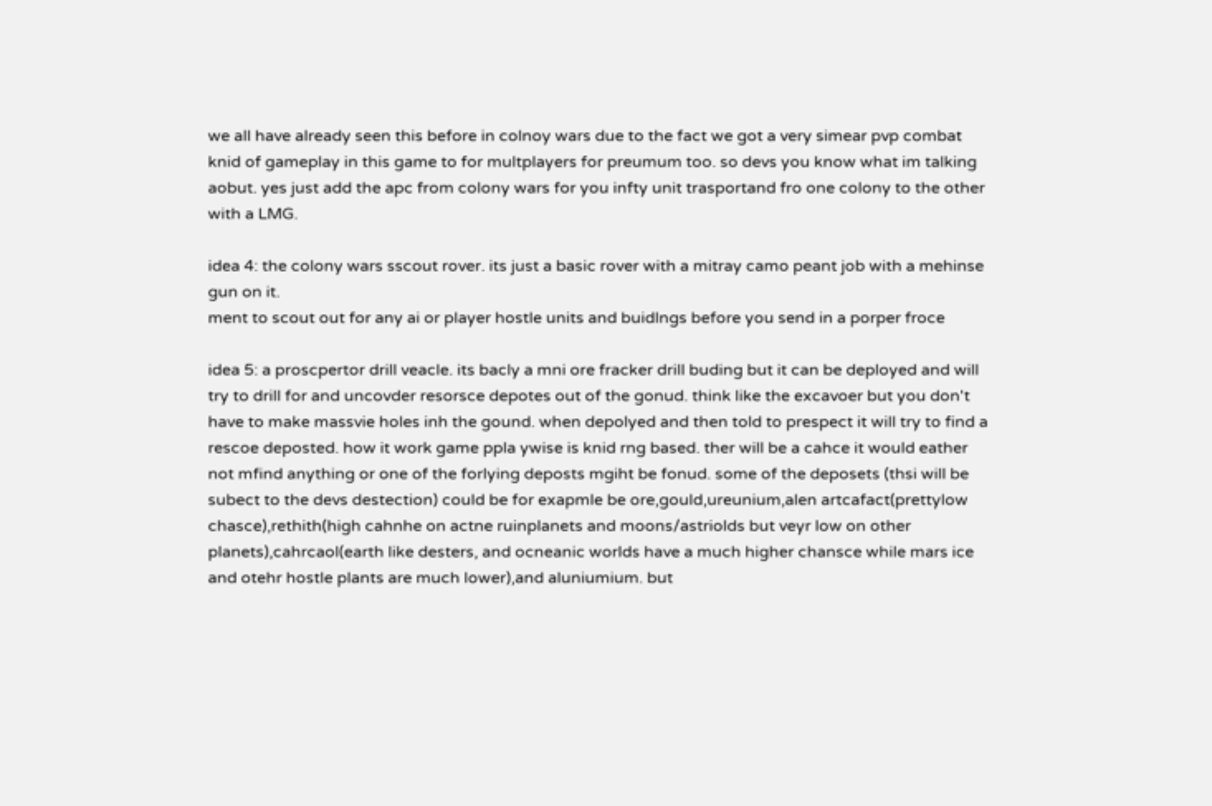we all have already seen this before in colnoy wars due to the fact we got a very simear pvp combat knid of gameplay in this game to for multplayers for preumum too. so devs you know what im talking aobut. yes just add the apc from colony wars for you infty unit trasportand fro one colony to the other with a LMG.

idea 4: the colony wars sscout rover. its just a basic rover with a mitray camo peant job with a mehinse gun on it.
ment to scout out for any ai or player hostle units and buidlngs before you send in a porper froce

idea 5: a proscpertor drill veacle. its bacly a mni ore fracker drill buding but it can be deployed and will try to drill for and uncovder resorsce depotes out of the gonud. think like the excavoer but you don't have to make massvie holes inh the gound. when depolyed and then told to prespect it will try to find a rescoe deposted. how it work game ppla ywise is knid rng based. ther will be a cahce it would eather not mfind anything or one of the forlying deposts mgiht be fonud. some of the deposets (thsi will be subect to the devs destection) could be for exapmle be ore,gould,ureunium,alen artcafact(prettylow chasce),rethith(high cahnhe on actne ruinplanets and moons/astriolds but veyr low on other planets),cahrcaol(earth like desters, and ocneanic worlds have a much higher chansce while mars ice and otehr hostle plants are much lower),and aluniumium. but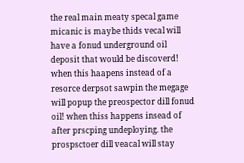the real main meaty specal game micanic is maybe thids vecal will have a fonud underground oil deposit that would be discoverd! when this haapens instead of a resorce derpsot sawpin the megage will popup the preospector dill fonud oil! when thiss happens insead of after prscping undeploying. the prospsctoer dill veacal will stay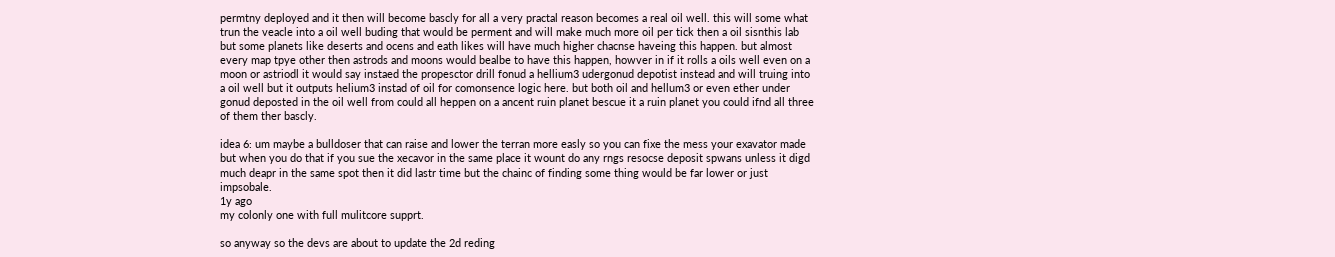permtny deployed and it then will become bascly for all a very practal reason becomes a real oil well. this will some what trun the veacle into a oil well buding that would be perment and will make much more oil per tick then a oil sisnthis lab but some planets like deserts and ocens and eath likes will have much higher chacnse haveing this happen. but almost every map tpye other then astrods and moons would bealbe to have this happen, howver in if it rolls a oils well even on a moon or astriodl it would say instaed the propesctor drill fonud a hellium3 udergonud depotist instead and will truing into a oil well but it outputs helium3 instad of oil for comonsence logic here. but both oil and hellum3 or even ether under gonud deposted in the oil well from could all heppen on a ancent ruin planet bescue it a ruin planet you could ifnd all three of them ther bascly.

idea 6: um maybe a bulldoser that can raise and lower the terran more easly so you can fixe the mess your exavator made but when you do that if you sue the xecavor in the same place it wount do any rngs resocse deposit spwans unless it digd much deapr in the same spot then it did lastr time but the chainc of finding some thing would be far lower or just impsobale.
1y ago
my colonly one with full mulitcore supprt.

so anyway so the devs are about to update the 2d reding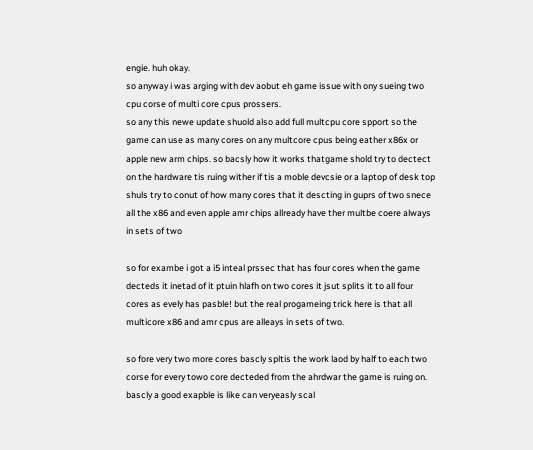engie. huh okay.
so anyway i was arging with dev aobut eh game issue with ony sueing two cpu corse of multi core cpus prossers.
so any this newe update shuold also add full multcpu core spport so the game can use as many cores on any multcore cpus being eather x86x or apple new arm chips. so bacsly how it works thatgame shold try to dectect on the hardware tis ruing wither if tis a moble devcsie or a laptop of desk top shuls try to conut of how many cores that it descting in guprs of two snece all the x86 and even apple amr chips allready have ther multbe coere always in sets of two

so for exambe i got a i5 inteal prssec that has four cores when the game decteds it inetad of it ptuin hlafh on two cores it jsut splits it to all four cores as evely has pasble! but the real progameing trick here is that all multicore x86 and amr cpus are alleays in sets of two.

so fore very two more cores bascly spltis the work laod by half to each two corse for every towo core decteded from the ahrdwar the game is ruing on. bascly a good exapble is like can veryeasly scal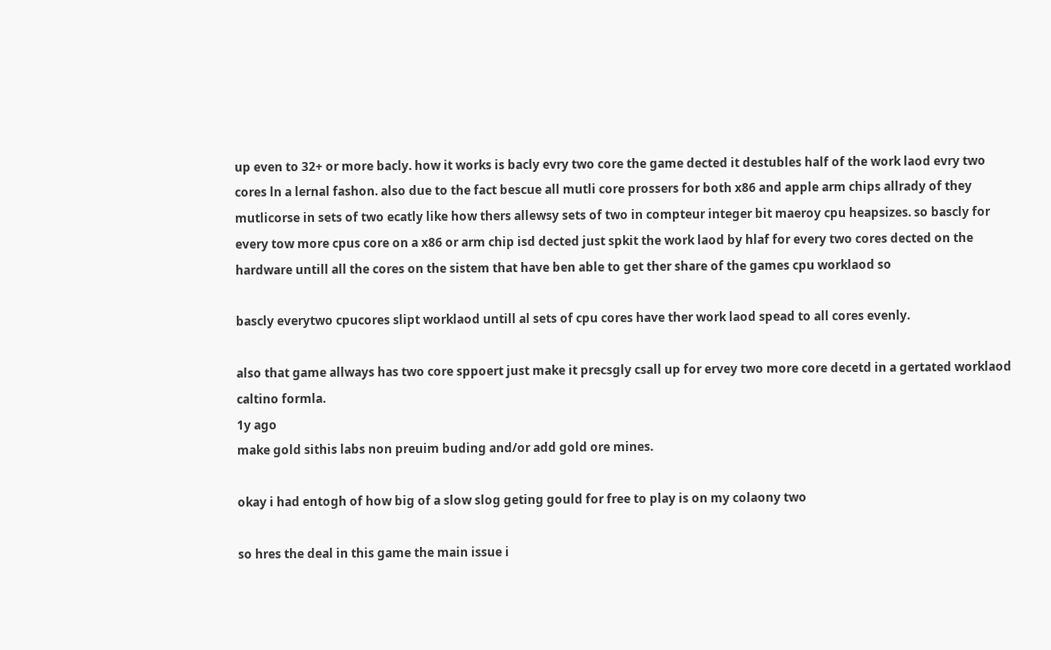up even to 32+ or more bacly. how it works is bacly evry two core the game dected it destubles half of the work laod evry two cores ln a lernal fashon. also due to the fact bescue all mutli core prossers for both x86 and apple arm chips allrady of they mutlicorse in sets of two ecatly like how thers allewsy sets of two in compteur integer bit maeroy cpu heapsizes. so bascly for every tow more cpus core on a x86 or arm chip isd dected just spkit the work laod by hlaf for every two cores dected on the hardware untill all the cores on the sistem that have ben able to get ther share of the games cpu worklaod so

bascly everytwo cpucores slipt worklaod untill al sets of cpu cores have ther work laod spead to all cores evenly.

also that game allways has two core sppoert just make it precsgly csall up for ervey two more core decetd in a gertated worklaod caltino formla.
1y ago
make gold sithis labs non preuim buding and/or add gold ore mines.

okay i had entogh of how big of a slow slog geting gould for free to play is on my colaony two

so hres the deal in this game the main issue i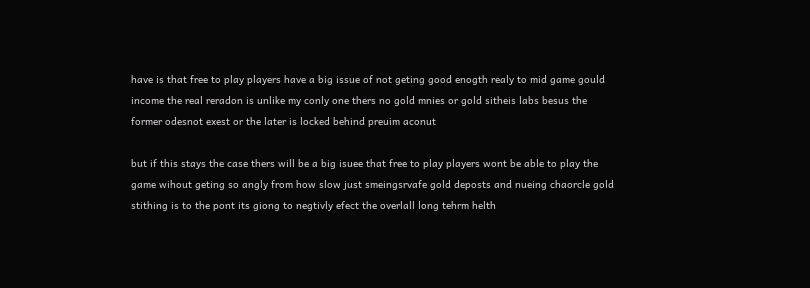have is that free to play players have a big issue of not geting good enogth realy to mid game gould income the real reradon is unlike my conly one thers no gold mnies or gold sitheis labs besus the former odesnot exest or the later is locked behind preuim aconut

but if this stays the case thers will be a big isuee that free to play players wont be able to play the game wihout geting so angly from how slow just smeingsrvafe gold deposts and nueing chaorcle gold stithing is to the pont its giong to negtivly efect the overlall long tehrm helth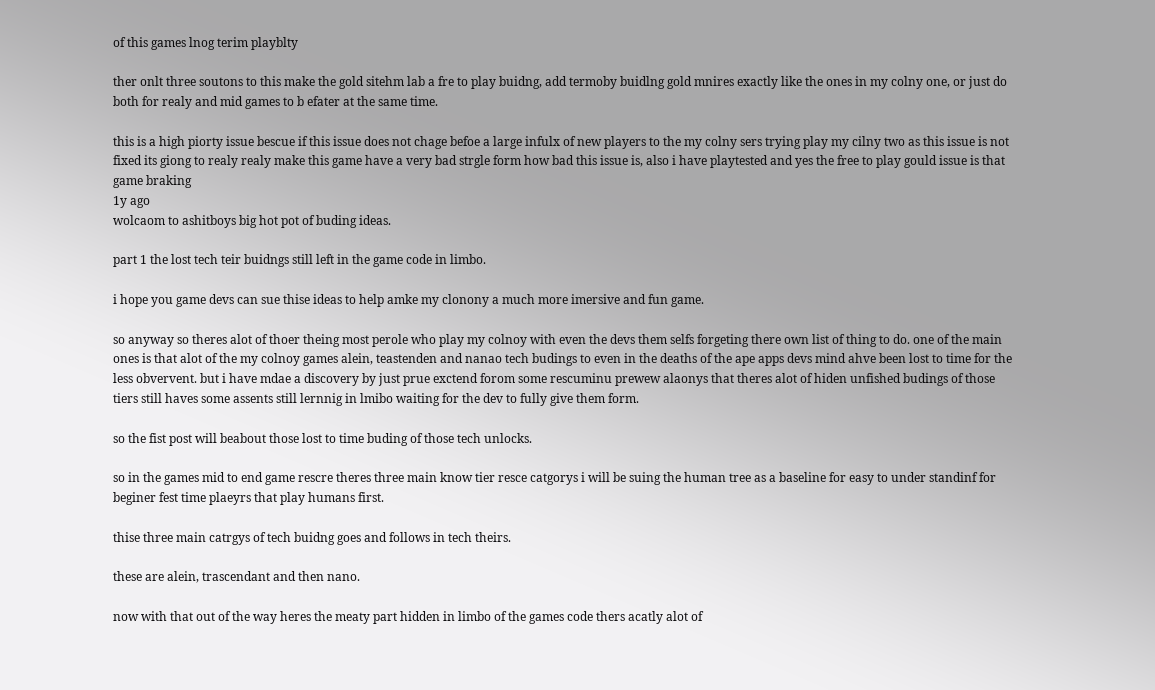of this games lnog terim playblty

ther onlt three soutons to this make the gold sitehm lab a fre to play buidng, add termoby buidlng gold mnires exactly like the ones in my colny one, or just do both for realy and mid games to b efater at the same time.

this is a high piorty issue bescue if this issue does not chage befoe a large infulx of new players to the my colny sers trying play my cilny two as this issue is not fixed its giong to realy realy make this game have a very bad strgle form how bad this issue is, also i have playtested and yes the free to play gould issue is that game braking
1y ago
wolcaom to ashitboys big hot pot of buding ideas.

part 1 the lost tech teir buidngs still left in the game code in limbo.

i hope you game devs can sue thise ideas to help amke my clonony a much more imersive and fun game.

so anyway so theres alot of thoer theing most perole who play my colnoy with even the devs them selfs forgeting there own list of thing to do. one of the main ones is that alot of the my colnoy games alein, teastenden and nanao tech budings to even in the deaths of the ape apps devs mind ahve been lost to time for the less obvervent. but i have mdae a discovery by just prue exctend forom some rescuminu prewew alaonys that theres alot of hiden unfished budings of those tiers still haves some assents still lernnig in lmibo waiting for the dev to fully give them form.

so the fist post will beabout those lost to time buding of those tech unlocks.

so in the games mid to end game rescre theres three main know tier resce catgorys i will be suing the human tree as a baseline for easy to under standinf for beginer fest time plaeyrs that play humans first.

thise three main catrgys of tech buidng goes and follows in tech theirs.

these are alein, trascendant and then nano.

now with that out of the way heres the meaty part hidden in limbo of the games code thers acatly alot of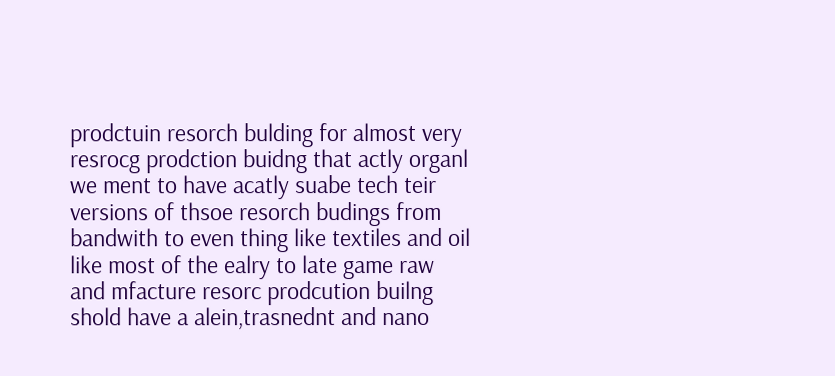prodctuin resorch bulding for almost very resrocg prodction buidng that actly organl we ment to have acatly suabe tech teir versions of thsoe resorch budings from bandwith to even thing like textiles and oil like most of the ealry to late game raw and mfacture resorc prodcution builng shold have a alein,trasnednt and nano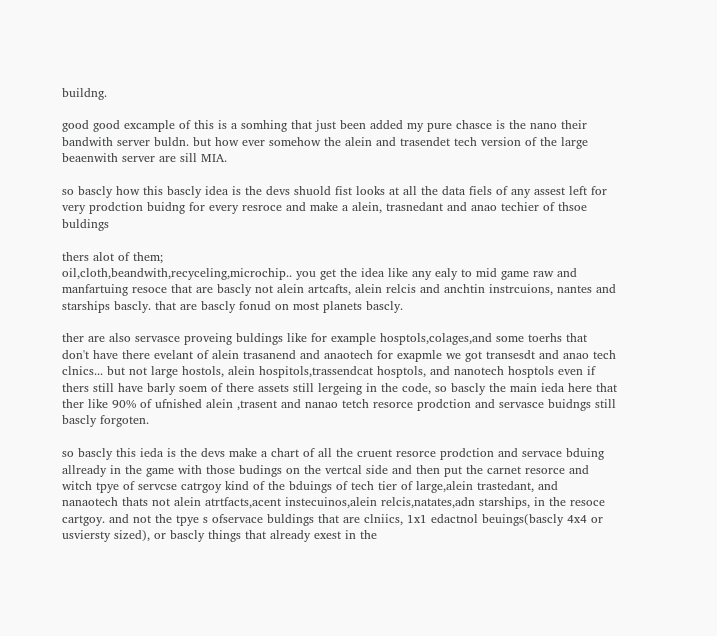buildng.

good good excample of this is a somhing that just been added my pure chasce is the nano their bandwith server buldn. but how ever somehow the alein and trasendet tech version of the large beaenwith server are sill MIA.

so bascly how this bascly idea is the devs shuold fist looks at all the data fiels of any assest left for very prodction buidng for every resroce and make a alein, trasnedant and anao techier of thsoe buldings

thers alot of them;
oil,cloth,beandwith,recyceling,microchip.. you get the idea like any ealy to mid game raw and manfartuing resoce that are bascly not alein artcafts, alein relcis and anchtin instrcuions, nantes and starships bascly. that are bascly fonud on most planets bascly.

ther are also servasce proveing buldings like for example hosptols,colages,and some toerhs that don't have there evelant of alein trasanend and anaotech for exapmle we got transesdt and anao tech clnics... but not large hostols, alein hospitols,trassendcat hosptols, and nanotech hosptols even if thers still have barly soem of there assets still lergeing in the code, so bascly the main ieda here that ther like 90% of ufnished alein ,trasent and nanao tetch resorce prodction and servasce buidngs still bascly forgoten.

so bascly this ieda is the devs make a chart of all the cruent resorce prodction and servace bduing allready in the game with those budings on the vertcal side and then put the carnet resorce and witch tpye of servcse catrgoy kind of the bduings of tech tier of large,alein trastedant, and nanaotech thats not alein atrtfacts,acent instecuinos,alein relcis,natates,adn starships, in the resoce cartgoy. and not the tpye s ofservace buldings that are clniics, 1x1 edactnol beuings(bascly 4x4 or usviersty sized), or bascly things that already exest in the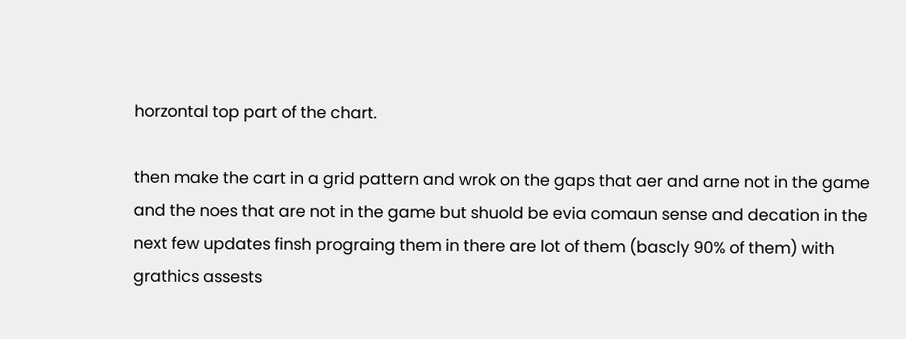horzontal top part of the chart.

then make the cart in a grid pattern and wrok on the gaps that aer and arne not in the game and the noes that are not in the game but shuold be evia comaun sense and decation in the next few updates finsh prograing them in there are lot of them (bascly 90% of them) with grathics assests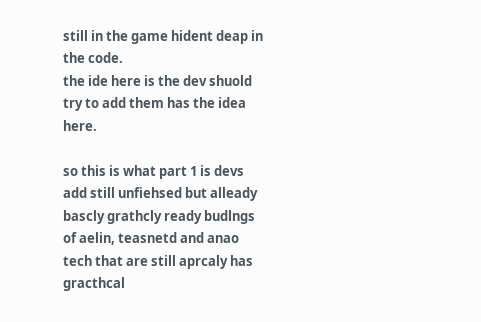still in the game hident deap in the code.
the ide here is the dev shuold try to add them has the idea here.

so this is what part 1 is devs add still unfiehsed but alleady bascly grathcly ready budlngs of aelin, teasnetd and anao tech that are still aprcaly has gracthcal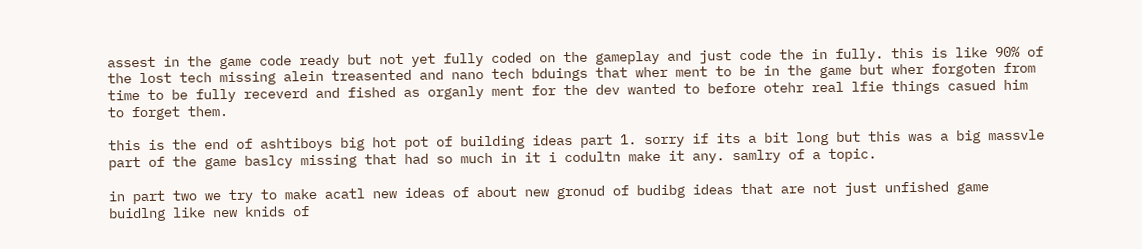assest in the game code ready but not yet fully coded on the gameplay and just code the in fully. this is like 90% of the lost tech missing alein treasented and nano tech bduings that wher ment to be in the game but wher forgoten from time to be fully receverd and fished as organly ment for the dev wanted to before otehr real lfie things casued him to forget them.

this is the end of ashtiboys big hot pot of building ideas part 1. sorry if its a bit long but this was a big massvle part of the game baslcy missing that had so much in it i codultn make it any. samlry of a topic.

in part two we try to make acatl new ideas of about new gronud of budibg ideas that are not just unfished game buidlng like new knids of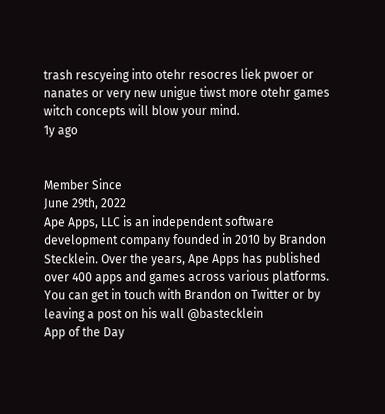trash rescyeing into otehr resocres liek pwoer or nanates or very new unigue tiwst more otehr games witch concepts will blow your mind.
1y ago


Member Since
June 29th, 2022
Ape Apps, LLC is an independent software development company founded in 2010 by Brandon Stecklein. Over the years, Ape Apps has published over 400 apps and games across various platforms. You can get in touch with Brandon on Twitter or by leaving a post on his wall @bastecklein
App of the Day